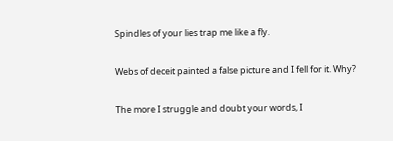Spindles of your lies trap me like a fly.

Webs of deceit painted a false picture and I fell for it. Why?

The more I struggle and doubt your words, I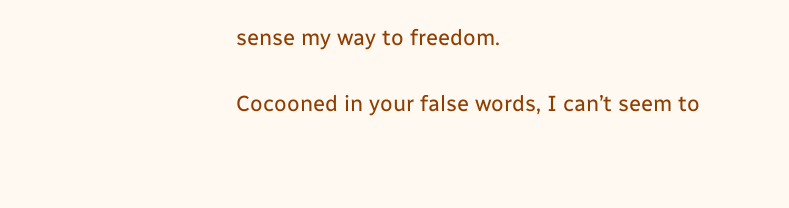sense my way to freedom.

Cocooned in your false words, I can’t seem to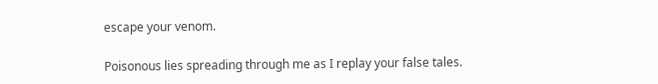escape your venom.

Poisonous lies spreading through me as I replay your false tales.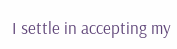I settle in accepting my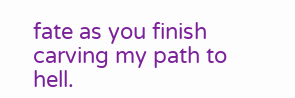fate as you finish carving my path to hell.